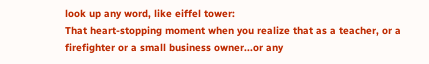look up any word, like eiffel tower:
That heart-stopping moment when you realize that as a teacher, or a firefighter or a small business owner...or any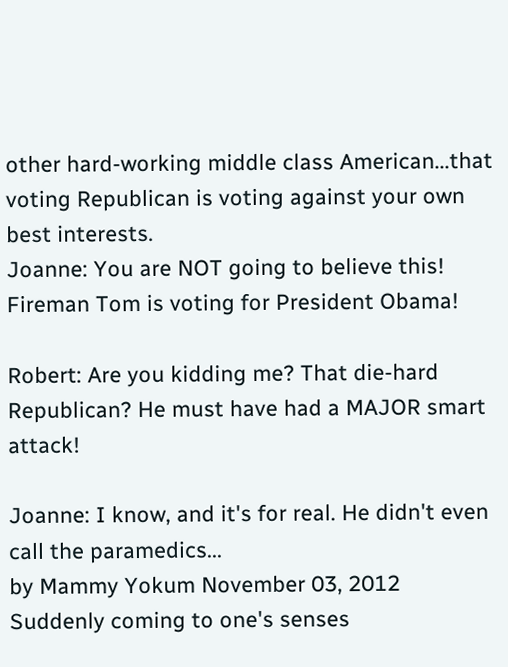other hard-working middle class American...that voting Republican is voting against your own best interests.
Joanne: You are NOT going to believe this! Fireman Tom is voting for President Obama!

Robert: Are you kidding me? That die-hard Republican? He must have had a MAJOR smart attack!

Joanne: I know, and it's for real. He didn't even call the paramedics...
by Mammy Yokum November 03, 2012
Suddenly coming to one's senses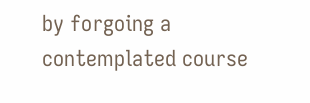by forgoing a contemplated course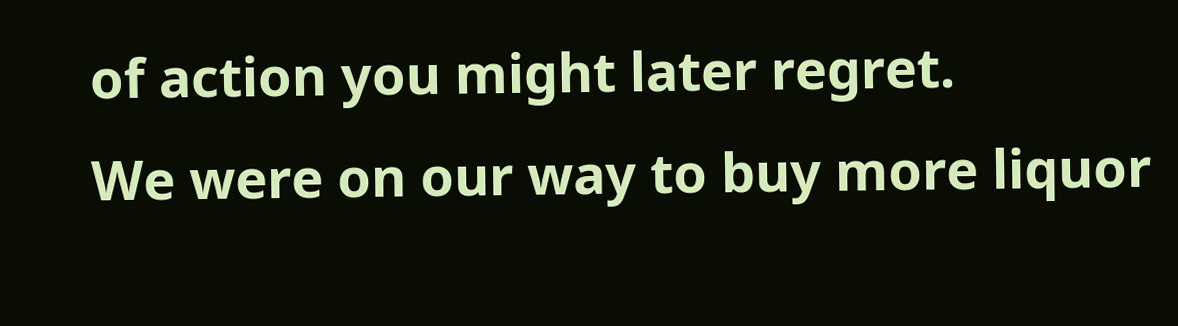of action you might later regret.
We were on our way to buy more liquor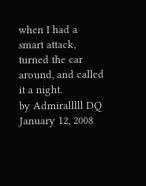when I had a smart attack, turned the car around, and called it a night.
by Admiralllll DQ January 12, 2008